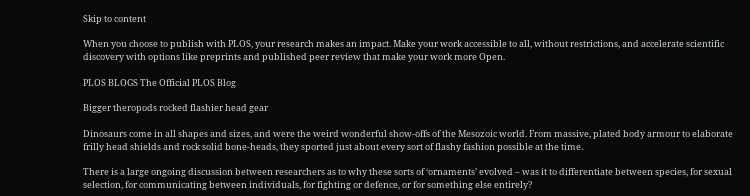Skip to content

When you choose to publish with PLOS, your research makes an impact. Make your work accessible to all, without restrictions, and accelerate scientific discovery with options like preprints and published peer review that make your work more Open.

PLOS BLOGS The Official PLOS Blog

Bigger theropods rocked flashier head gear

Dinosaurs come in all shapes and sizes, and were the weird wonderful show-offs of the Mesozoic world. From massive, plated body armour to elaborate frilly head shields and rock solid bone-heads, they sported just about every sort of flashy fashion possible at the time.

There is a large ongoing discussion between researchers as to why these sorts of ‘ornaments’ evolved – was it to differentiate between species, for sexual selection, for communicating between individuals, for fighting or defence, or for something else entirely?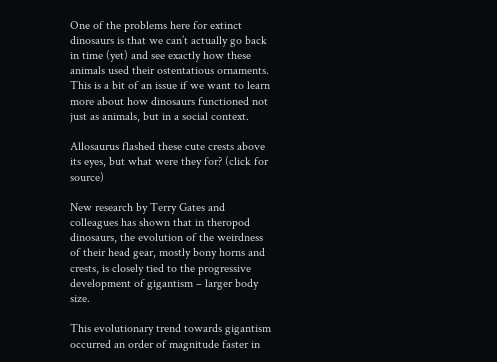One of the problems here for extinct dinosaurs is that we can’t actually go back in time (yet) and see exactly how these animals used their ostentatious ornaments. This is a bit of an issue if we want to learn more about how dinosaurs functioned not just as animals, but in a social context.

Allosaurus flashed these cute crests above its eyes, but what were they for? (click for source)

New research by Terry Gates and colleagues has shown that in theropod dinosaurs, the evolution of the weirdness of their head gear, mostly bony horns and crests, is closely tied to the progressive development of gigantism – larger body size.

This evolutionary trend towards gigantism occurred an order of magnitude faster in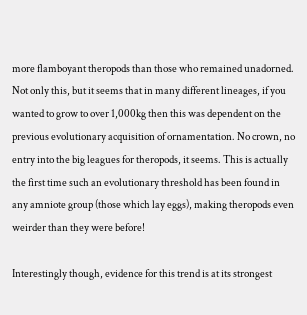more flamboyant theropods than those who remained unadorned. Not only this, but it seems that in many different lineages, if you wanted to grow to over 1,000kg then this was dependent on the previous evolutionary acquisition of ornamentation. No crown, no entry into the big leagues for theropods, it seems. This is actually the first time such an evolutionary threshold has been found in any amniote group (those which lay eggs), making theropods even weirder than they were before!

Interestingly though, evidence for this trend is at its strongest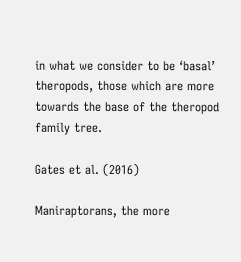in what we consider to be ‘basal’ theropods, those which are more towards the base of the theropod family tree.

Gates et al. (2016)

Maniraptorans, the more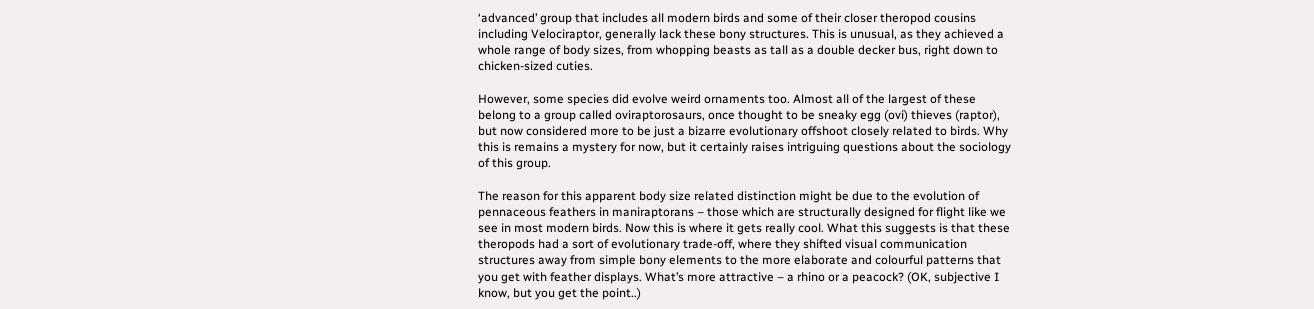‘advanced’ group that includes all modern birds and some of their closer theropod cousins including Velociraptor, generally lack these bony structures. This is unusual, as they achieved a whole range of body sizes, from whopping beasts as tall as a double decker bus, right down to chicken-sized cuties.

However, some species did evolve weird ornaments too. Almost all of the largest of these belong to a group called oviraptorosaurs, once thought to be sneaky egg (ovi) thieves (raptor), but now considered more to be just a bizarre evolutionary offshoot closely related to birds. Why this is remains a mystery for now, but it certainly raises intriguing questions about the sociology of this group.

The reason for this apparent body size related distinction might be due to the evolution of pennaceous feathers in maniraptorans – those which are structurally designed for flight like we see in most modern birds. Now this is where it gets really cool. What this suggests is that these theropods had a sort of evolutionary trade-off, where they shifted visual communication structures away from simple bony elements to the more elaborate and colourful patterns that you get with feather displays. What’s more attractive – a rhino or a peacock? (OK, subjective I know, but you get the point..)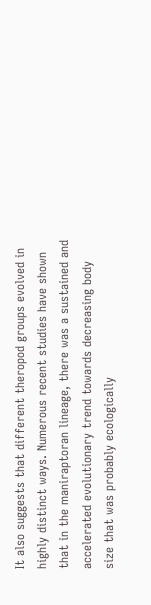It also suggests that different theropod groups evolved in highly distinct ways. Numerous recent studies have shown that in the maniraptoran lineage, there was a sustained and accelerated evolutionary trend towards decreasing body size that was probably ecologically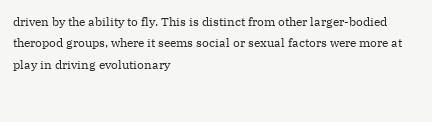driven by the ability to fly. This is distinct from other larger-bodied theropod groups, where it seems social or sexual factors were more at play in driving evolutionary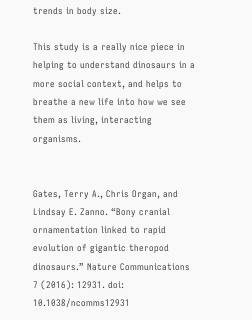trends in body size.

This study is a really nice piece in helping to understand dinosaurs in a more social context, and helps to breathe a new life into how we see them as living, interacting organisms.


Gates, Terry A., Chris Organ, and Lindsay E. Zanno. “Bony cranial ornamentation linked to rapid evolution of gigantic theropod dinosaurs.” Nature Communications 7 (2016): 12931. doi: 10.1038/ncomms12931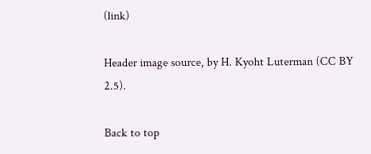(link)

Header image source, by H. Kyoht Luterman (CC BY 2.5).

Back to top